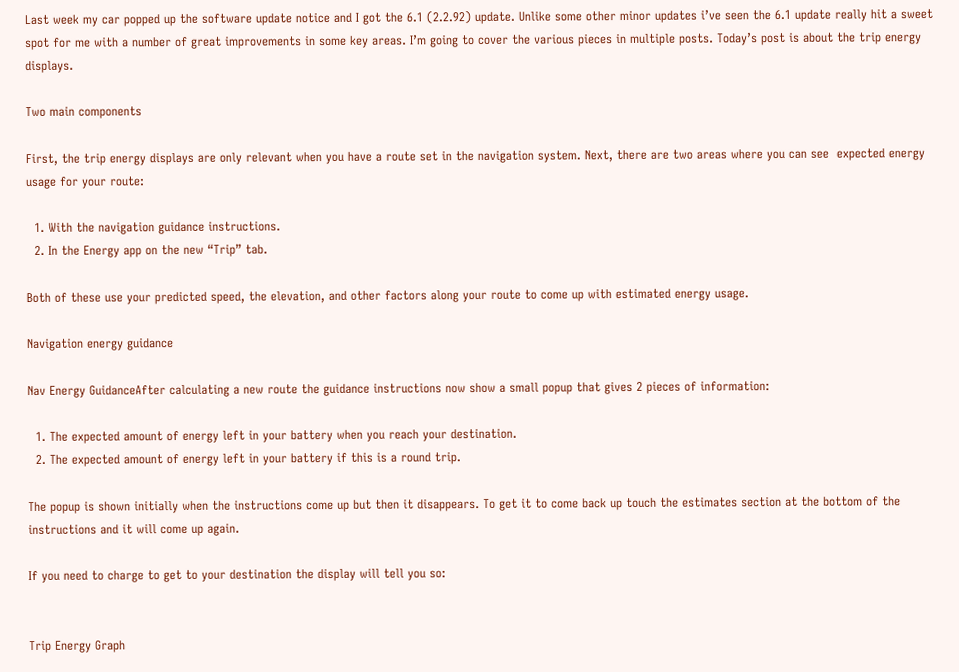Last week my car popped up the software update notice and I got the 6.1 (2.2.92) update. Unlike some other minor updates i’ve seen the 6.1 update really hit a sweet spot for me with a number of great improvements in some key areas. I’m going to cover the various pieces in multiple posts. Today’s post is about the trip energy displays.

Two main components

First, the trip energy displays are only relevant when you have a route set in the navigation system. Next, there are two areas where you can see  expected energy usage for your route:

  1. With the navigation guidance instructions.
  2. In the Energy app on the new “Trip” tab.

Both of these use your predicted speed, the elevation, and other factors along your route to come up with estimated energy usage.

Navigation energy guidance

Nav Energy GuidanceAfter calculating a new route the guidance instructions now show a small popup that gives 2 pieces of information:

  1. The expected amount of energy left in your battery when you reach your destination.
  2. The expected amount of energy left in your battery if this is a round trip.

The popup is shown initially when the instructions come up but then it disappears. To get it to come back up touch the estimates section at the bottom of the instructions and it will come up again.

If you need to charge to get to your destination the display will tell you so:


Trip Energy Graph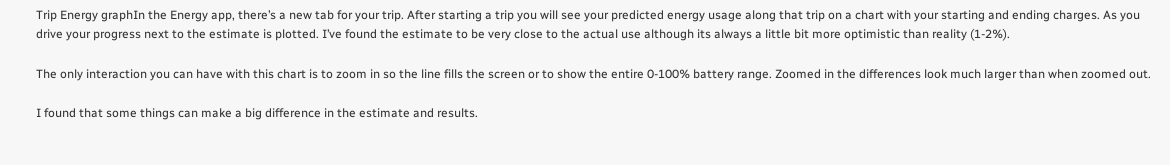Trip Energy graphIn the Energy app, there’s a new tab for your trip. After starting a trip you will see your predicted energy usage along that trip on a chart with your starting and ending charges. As you drive your progress next to the estimate is plotted. I’ve found the estimate to be very close to the actual use although its always a little bit more optimistic than reality (1-2%).

The only interaction you can have with this chart is to zoom in so the line fills the screen or to show the entire 0-100% battery range. Zoomed in the differences look much larger than when zoomed out.

I found that some things can make a big difference in the estimate and results.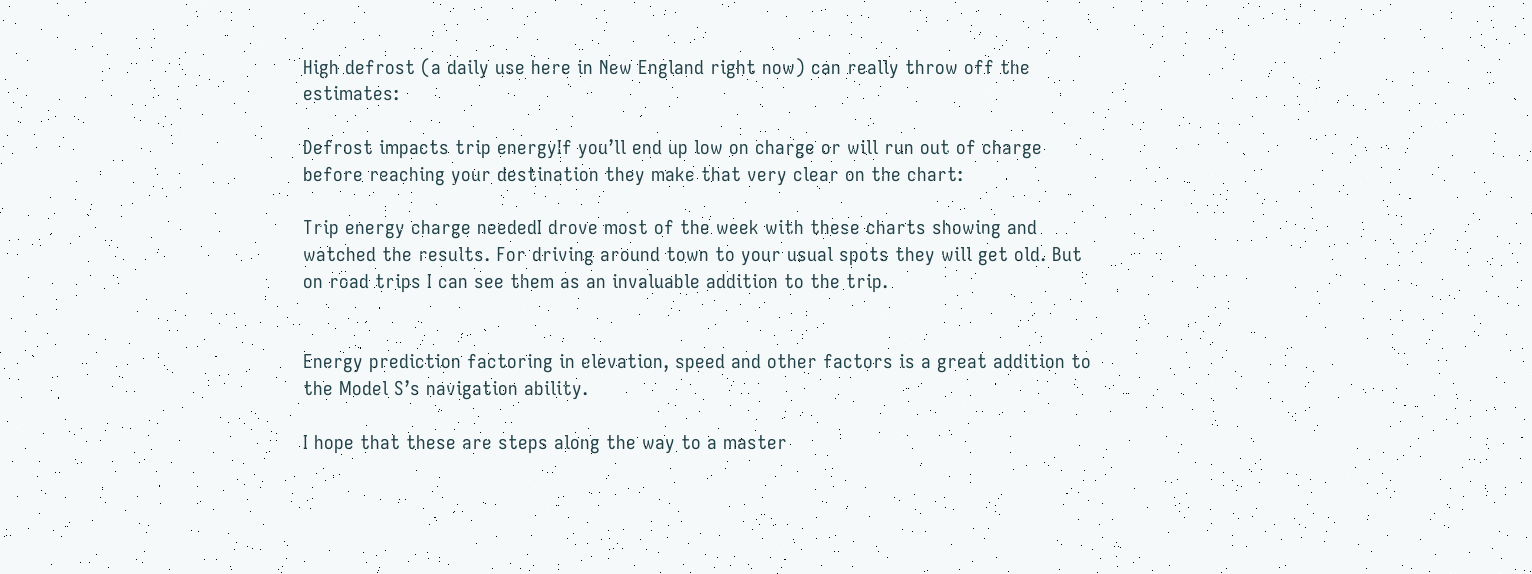High defrost (a daily use here in New England right now) can really throw off the estimates:

Defrost impacts trip energyIf you’ll end up low on charge or will run out of charge before reaching your destination they make that very clear on the chart:

Trip energy charge neededI drove most of the week with these charts showing and watched the results. For driving around town to your usual spots they will get old. But on road trips I can see them as an invaluable addition to the trip.


Energy prediction factoring in elevation, speed and other factors is a great addition to the Model S’s navigation ability.

I hope that these are steps along the way to a master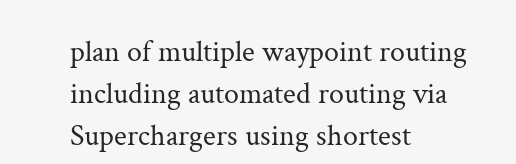plan of multiple waypoint routing including automated routing via Superchargers using shortest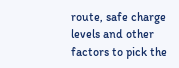route, safe charge levels and other factors to pick the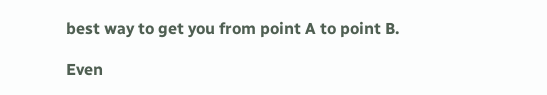best way to get you from point A to point B.

Even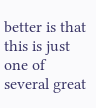better is that this is just one of several great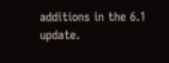additions in the 6.1 update.